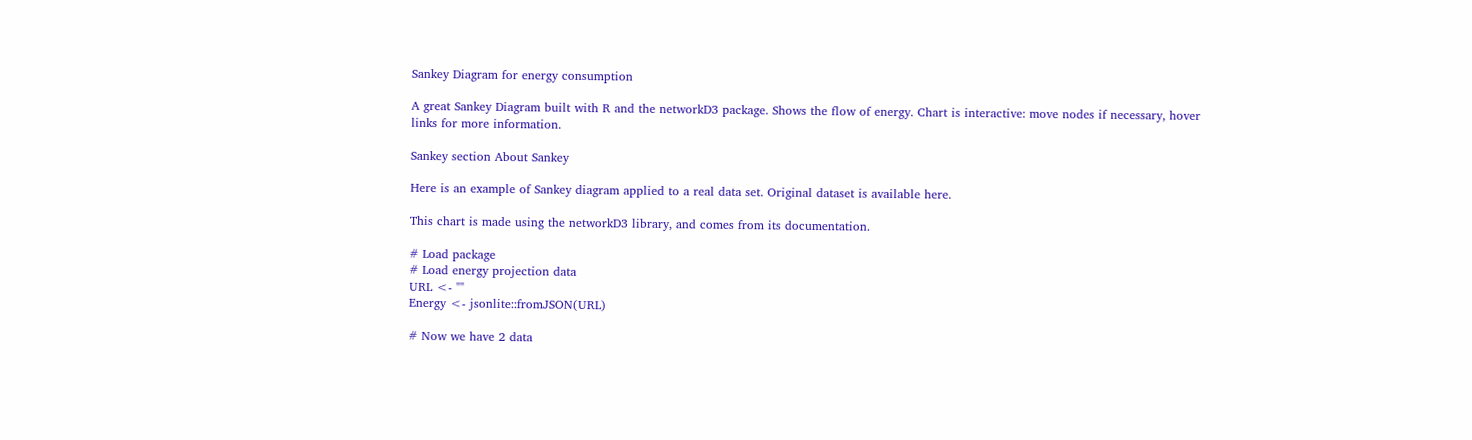Sankey Diagram for energy consumption

A great Sankey Diagram built with R and the networkD3 package. Shows the flow of energy. Chart is interactive: move nodes if necessary, hover links for more information.

Sankey section About Sankey

Here is an example of Sankey diagram applied to a real data set. Original dataset is available here.

This chart is made using the networkD3 library, and comes from its documentation.

# Load package
# Load energy projection data
URL <- ""
Energy <- jsonlite::fromJSON(URL)

# Now we have 2 data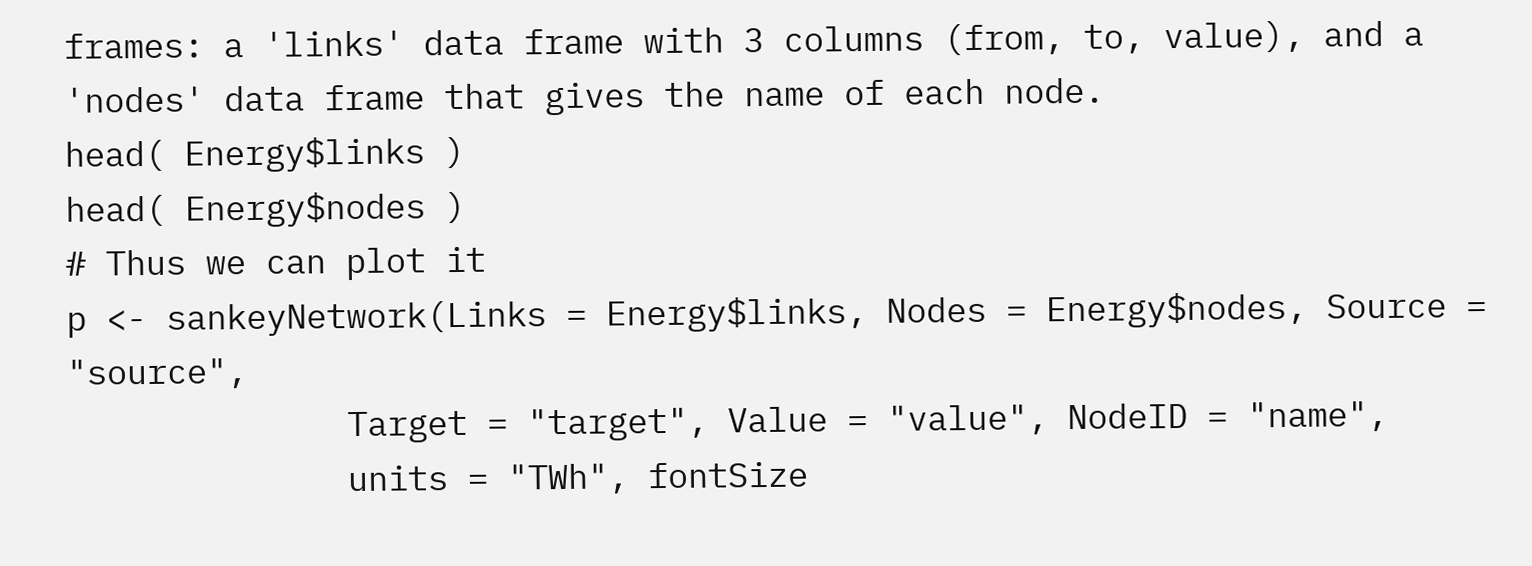frames: a 'links' data frame with 3 columns (from, to, value), and a 'nodes' data frame that gives the name of each node.
head( Energy$links )
head( Energy$nodes )
# Thus we can plot it
p <- sankeyNetwork(Links = Energy$links, Nodes = Energy$nodes, Source = "source",
              Target = "target", Value = "value", NodeID = "name",
              units = "TWh", fontSize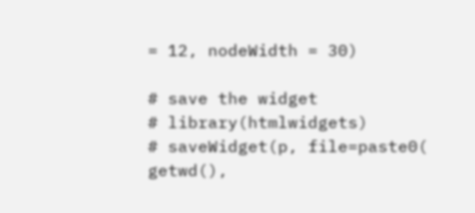= 12, nodeWidth = 30)

# save the widget
# library(htmlwidgets)
# saveWidget(p, file=paste0( getwd(),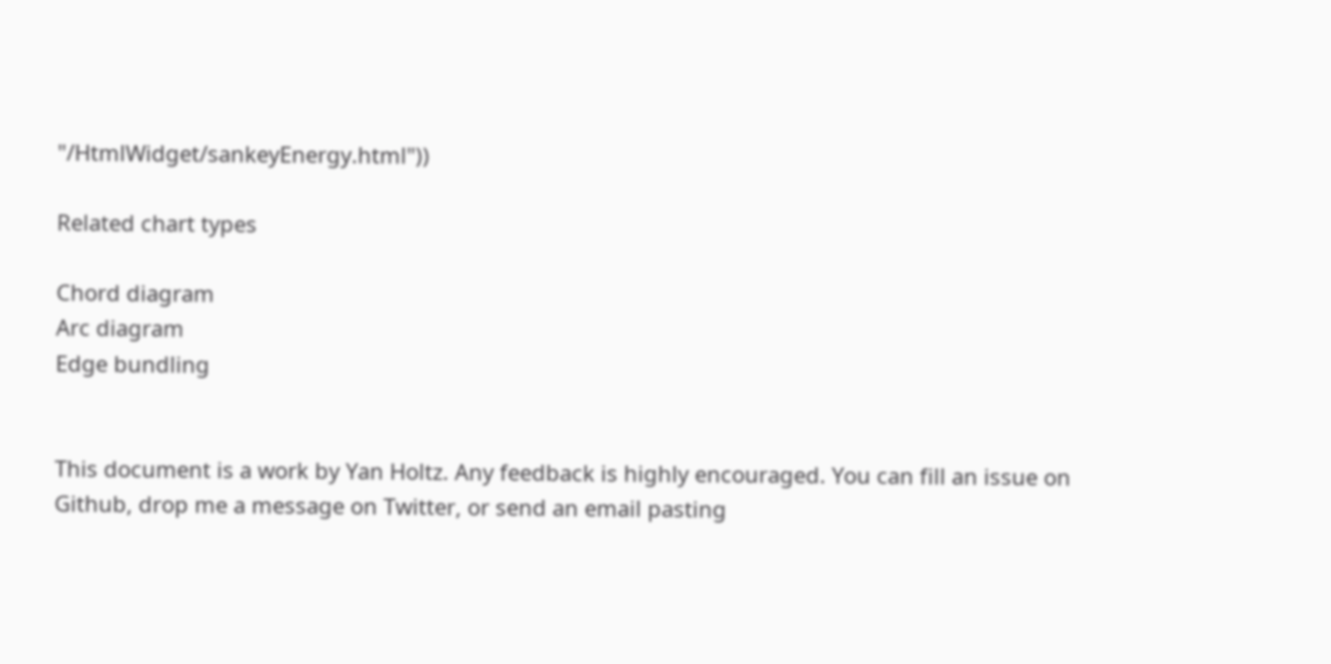"/HtmlWidget/sankeyEnergy.html"))

Related chart types

Chord diagram
Arc diagram
Edge bundling


This document is a work by Yan Holtz. Any feedback is highly encouraged. You can fill an issue on Github, drop me a message on Twitter, or send an email pasting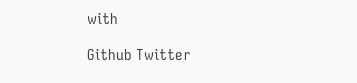with

Github Twitter